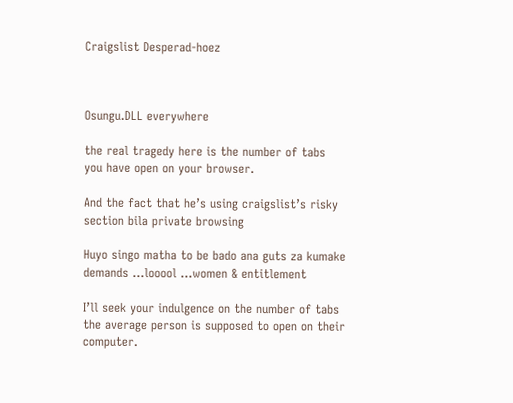Craigslist Desperad-hoez



Osungu.DLL everywhere

the real tragedy here is the number of tabs you have open on your browser.

And the fact that he’s using craigslist’s risky section bila private browsing

Huyo singo matha to be bado ana guts za kumake demands …looool …women & entitlement

I’ll seek your indulgence on the number of tabs the average person is supposed to open on their computer.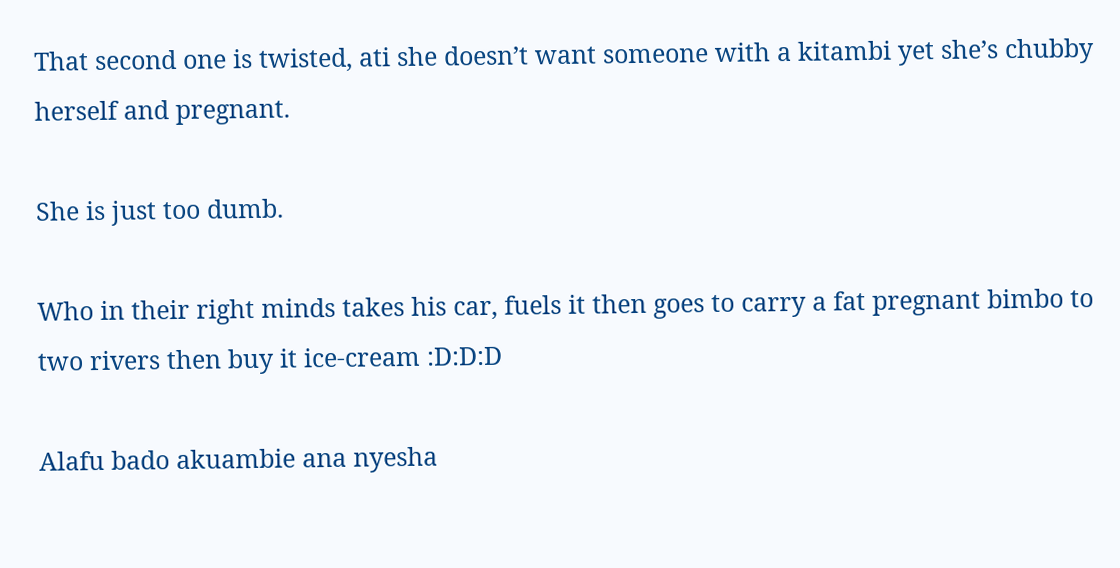That second one is twisted, ati she doesn’t want someone with a kitambi yet she’s chubby herself and pregnant.

She is just too dumb.

Who in their right minds takes his car, fuels it then goes to carry a fat pregnant bimbo to two rivers then buy it ice-cream :D:D:D

Alafu bado akuambie ana nyesha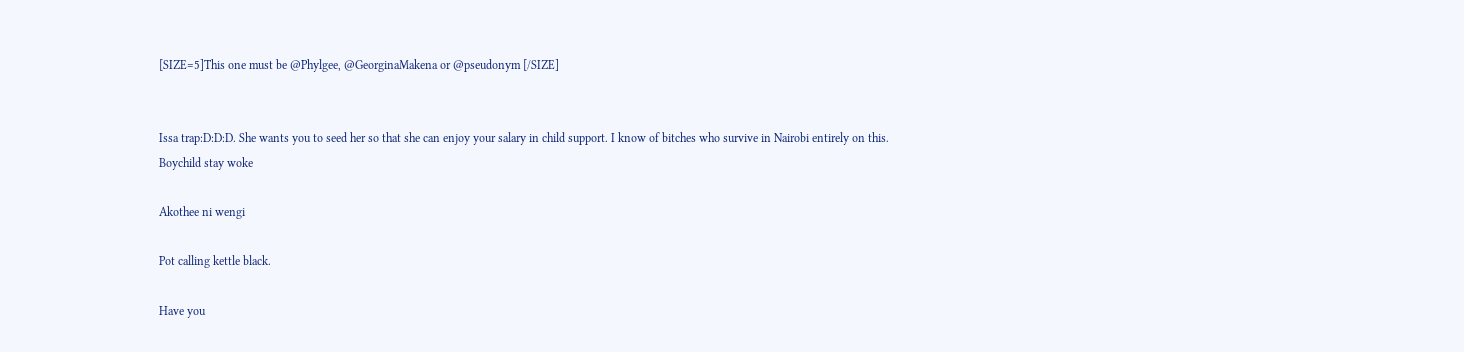[SIZE=5]This one must be @Phylgee, @GeorginaMakena or @pseudonym [/SIZE]


Issa trap:D:D:D. She wants you to seed her so that she can enjoy your salary in child support. I know of bitches who survive in Nairobi entirely on this. Boychild stay woke

Akothee ni wengi

Pot calling kettle black.

Have you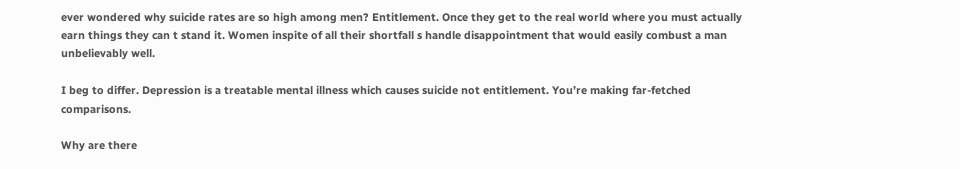ever wondered why suicide rates are so high among men? Entitlement. Once they get to the real world where you must actually earn things they can t stand it. Women inspite of all their shortfall s handle disappointment that would easily combust a man unbelievably well.

I beg to differ. Depression is a treatable mental illness which causes suicide not entitlement. You’re making far-fetched comparisons.

Why are there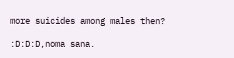more suicides among males then?

:D:D:D,noma sana.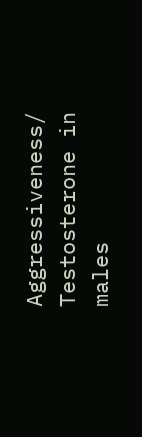Aggressiveness/ Testosterone in males